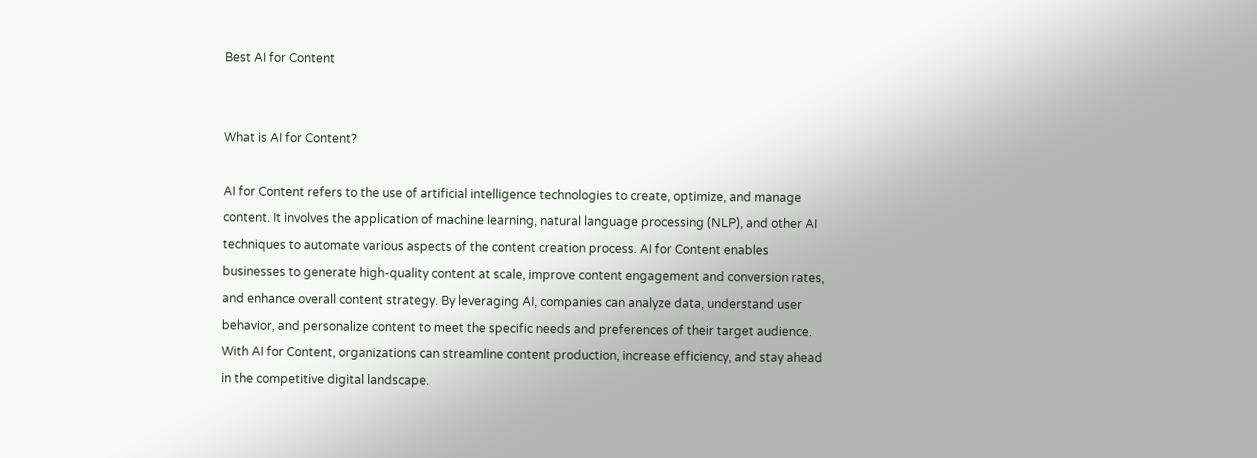Best AI for Content


What is AI for Content?

AI for Content refers to the use of artificial intelligence technologies to create, optimize, and manage content. It involves the application of machine learning, natural language processing (NLP), and other AI techniques to automate various aspects of the content creation process. AI for Content enables businesses to generate high-quality content at scale, improve content engagement and conversion rates, and enhance overall content strategy. By leveraging AI, companies can analyze data, understand user behavior, and personalize content to meet the specific needs and preferences of their target audience. With AI for Content, organizations can streamline content production, increase efficiency, and stay ahead in the competitive digital landscape.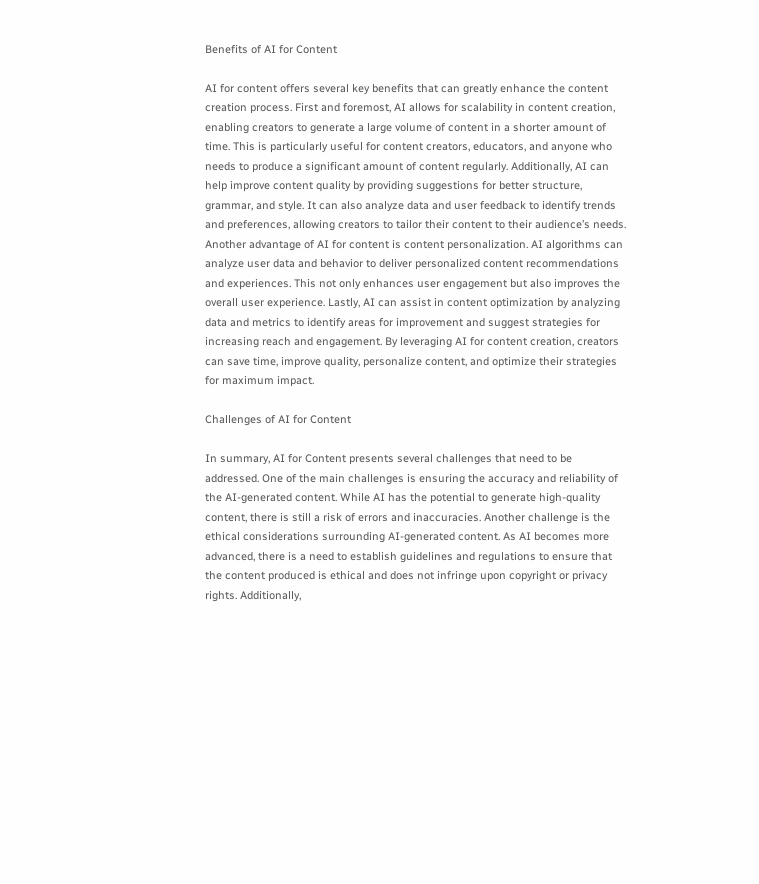Benefits of AI for Content

AI for content offers several key benefits that can greatly enhance the content creation process. First and foremost, AI allows for scalability in content creation, enabling creators to generate a large volume of content in a shorter amount of time. This is particularly useful for content creators, educators, and anyone who needs to produce a significant amount of content regularly. Additionally, AI can help improve content quality by providing suggestions for better structure, grammar, and style. It can also analyze data and user feedback to identify trends and preferences, allowing creators to tailor their content to their audience’s needs. Another advantage of AI for content is content personalization. AI algorithms can analyze user data and behavior to deliver personalized content recommendations and experiences. This not only enhances user engagement but also improves the overall user experience. Lastly, AI can assist in content optimization by analyzing data and metrics to identify areas for improvement and suggest strategies for increasing reach and engagement. By leveraging AI for content creation, creators can save time, improve quality, personalize content, and optimize their strategies for maximum impact.

Challenges of AI for Content

In summary, AI for Content presents several challenges that need to be addressed. One of the main challenges is ensuring the accuracy and reliability of the AI-generated content. While AI has the potential to generate high-quality content, there is still a risk of errors and inaccuracies. Another challenge is the ethical considerations surrounding AI-generated content. As AI becomes more advanced, there is a need to establish guidelines and regulations to ensure that the content produced is ethical and does not infringe upon copyright or privacy rights. Additionally,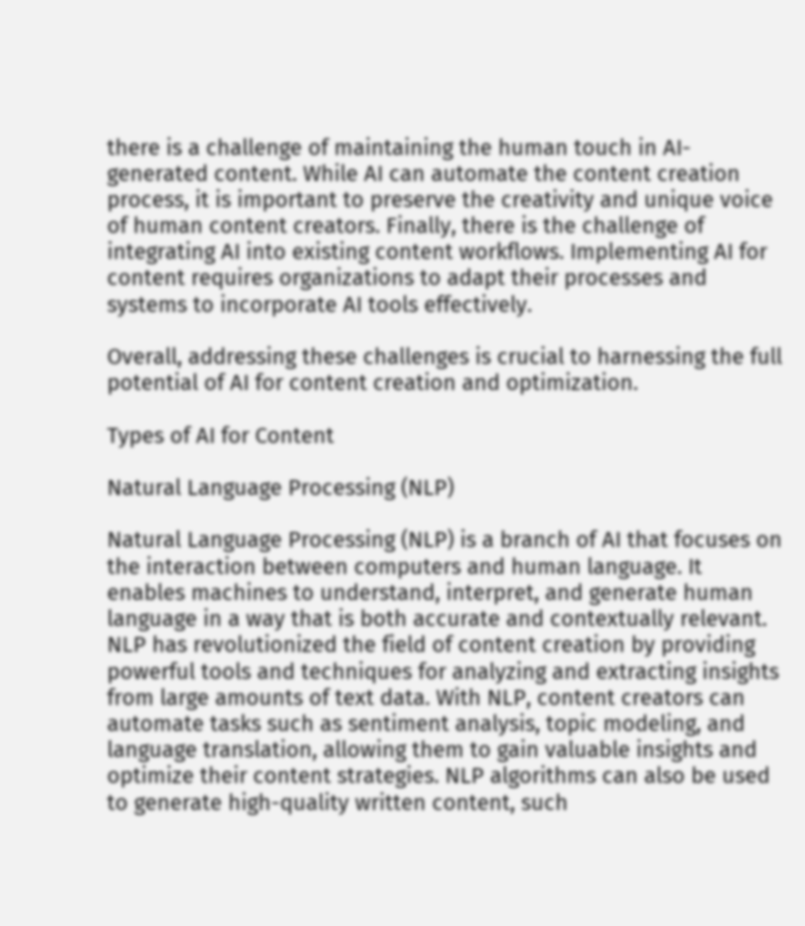there is a challenge of maintaining the human touch in AI-generated content. While AI can automate the content creation process, it is important to preserve the creativity and unique voice of human content creators. Finally, there is the challenge of integrating AI into existing content workflows. Implementing AI for content requires organizations to adapt their processes and systems to incorporate AI tools effectively.

Overall, addressing these challenges is crucial to harnessing the full potential of AI for content creation and optimization.

Types of AI for Content

Natural Language Processing (NLP)

Natural Language Processing (NLP) is a branch of AI that focuses on the interaction between computers and human language. It enables machines to understand, interpret, and generate human language in a way that is both accurate and contextually relevant. NLP has revolutionized the field of content creation by providing powerful tools and techniques for analyzing and extracting insights from large amounts of text data. With NLP, content creators can automate tasks such as sentiment analysis, topic modeling, and language translation, allowing them to gain valuable insights and optimize their content strategies. NLP algorithms can also be used to generate high-quality written content, such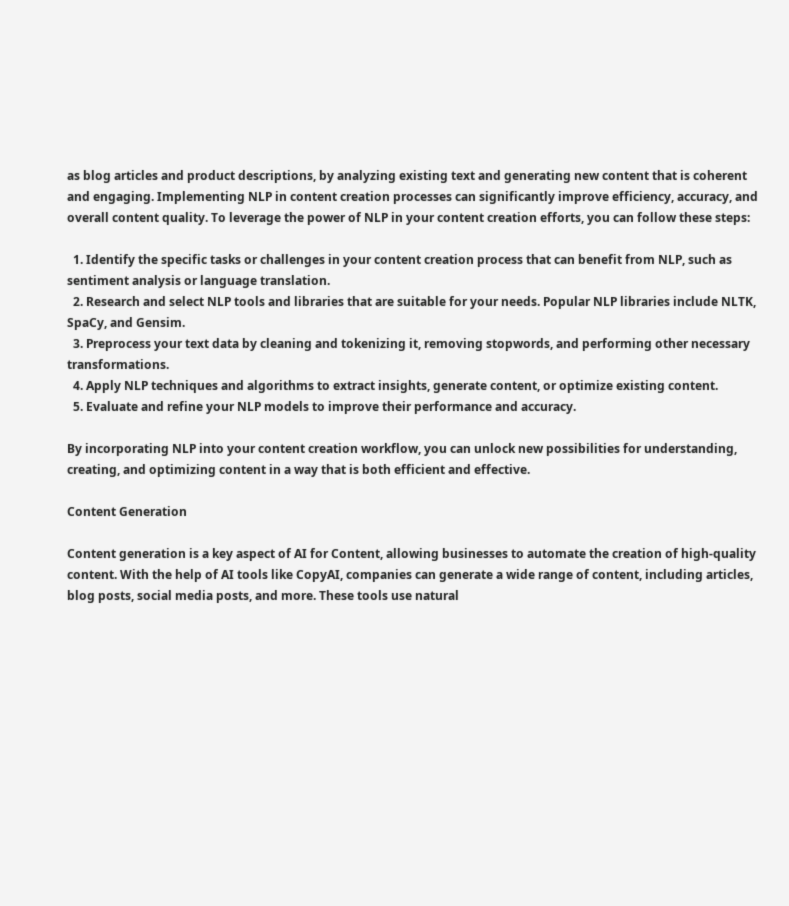as blog articles and product descriptions, by analyzing existing text and generating new content that is coherent and engaging. Implementing NLP in content creation processes can significantly improve efficiency, accuracy, and overall content quality. To leverage the power of NLP in your content creation efforts, you can follow these steps:

  1. Identify the specific tasks or challenges in your content creation process that can benefit from NLP, such as sentiment analysis or language translation.
  2. Research and select NLP tools and libraries that are suitable for your needs. Popular NLP libraries include NLTK, SpaCy, and Gensim.
  3. Preprocess your text data by cleaning and tokenizing it, removing stopwords, and performing other necessary transformations.
  4. Apply NLP techniques and algorithms to extract insights, generate content, or optimize existing content.
  5. Evaluate and refine your NLP models to improve their performance and accuracy.

By incorporating NLP into your content creation workflow, you can unlock new possibilities for understanding, creating, and optimizing content in a way that is both efficient and effective.

Content Generation

Content generation is a key aspect of AI for Content, allowing businesses to automate the creation of high-quality content. With the help of AI tools like CopyAI, companies can generate a wide range of content, including articles, blog posts, social media posts, and more. These tools use natural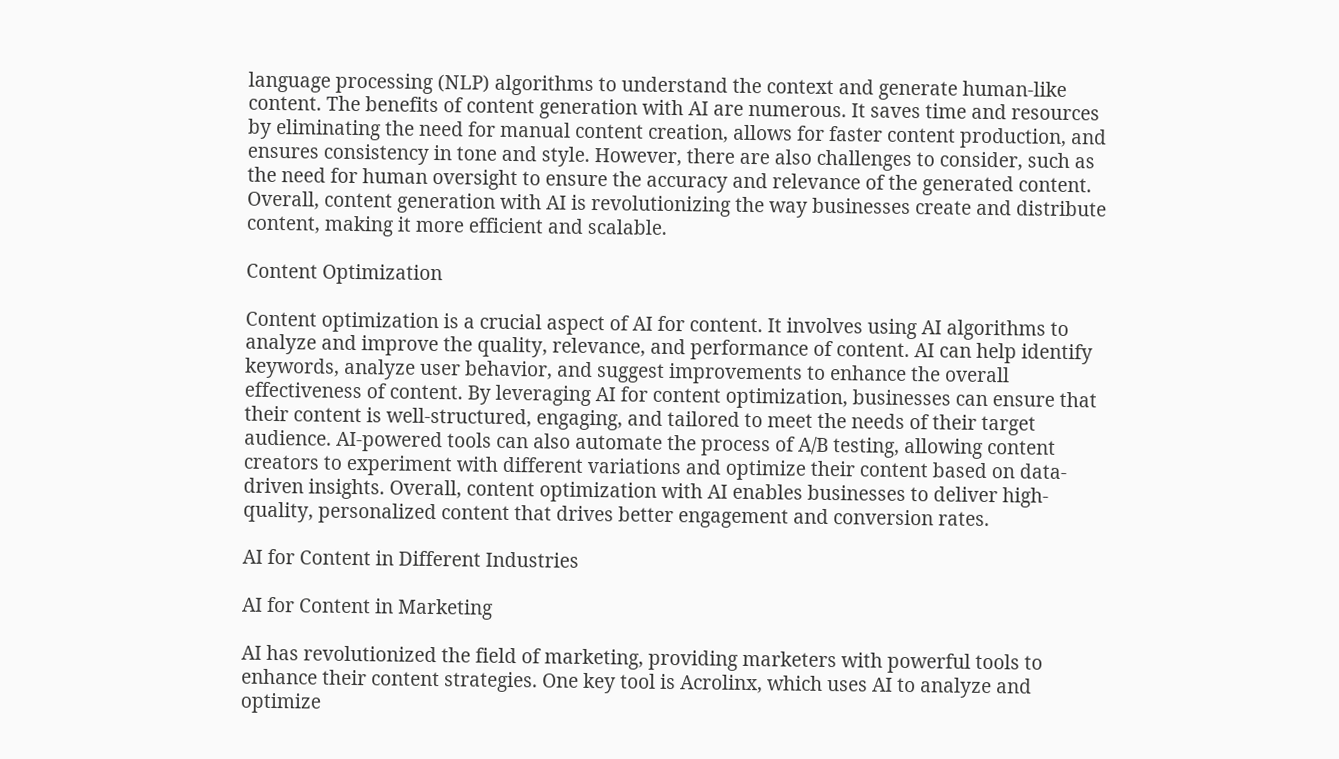language processing (NLP) algorithms to understand the context and generate human-like content. The benefits of content generation with AI are numerous. It saves time and resources by eliminating the need for manual content creation, allows for faster content production, and ensures consistency in tone and style. However, there are also challenges to consider, such as the need for human oversight to ensure the accuracy and relevance of the generated content. Overall, content generation with AI is revolutionizing the way businesses create and distribute content, making it more efficient and scalable.

Content Optimization

Content optimization is a crucial aspect of AI for content. It involves using AI algorithms to analyze and improve the quality, relevance, and performance of content. AI can help identify keywords, analyze user behavior, and suggest improvements to enhance the overall effectiveness of content. By leveraging AI for content optimization, businesses can ensure that their content is well-structured, engaging, and tailored to meet the needs of their target audience. AI-powered tools can also automate the process of A/B testing, allowing content creators to experiment with different variations and optimize their content based on data-driven insights. Overall, content optimization with AI enables businesses to deliver high-quality, personalized content that drives better engagement and conversion rates.

AI for Content in Different Industries

AI for Content in Marketing

AI has revolutionized the field of marketing, providing marketers with powerful tools to enhance their content strategies. One key tool is Acrolinx, which uses AI to analyze and optimize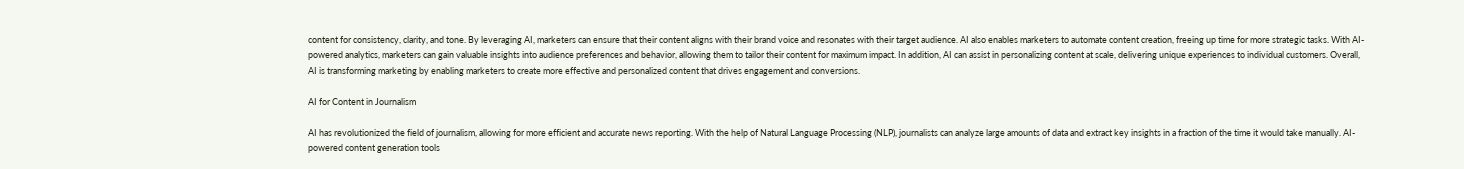content for consistency, clarity, and tone. By leveraging AI, marketers can ensure that their content aligns with their brand voice and resonates with their target audience. AI also enables marketers to automate content creation, freeing up time for more strategic tasks. With AI-powered analytics, marketers can gain valuable insights into audience preferences and behavior, allowing them to tailor their content for maximum impact. In addition, AI can assist in personalizing content at scale, delivering unique experiences to individual customers. Overall, AI is transforming marketing by enabling marketers to create more effective and personalized content that drives engagement and conversions.

AI for Content in Journalism

AI has revolutionized the field of journalism, allowing for more efficient and accurate news reporting. With the help of Natural Language Processing (NLP), journalists can analyze large amounts of data and extract key insights in a fraction of the time it would take manually. AI-powered content generation tools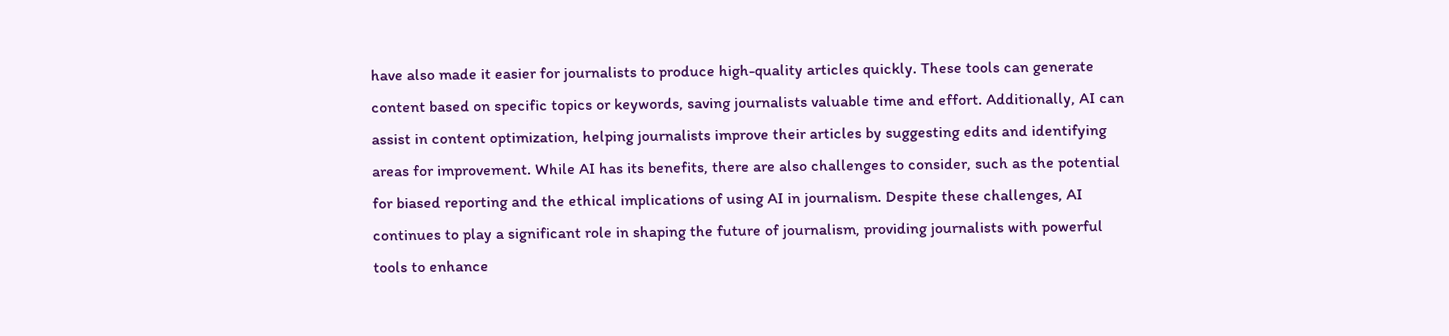have also made it easier for journalists to produce high-quality articles quickly. These tools can generate content based on specific topics or keywords, saving journalists valuable time and effort. Additionally, AI can assist in content optimization, helping journalists improve their articles by suggesting edits and identifying areas for improvement. While AI has its benefits, there are also challenges to consider, such as the potential for biased reporting and the ethical implications of using AI in journalism. Despite these challenges, AI continues to play a significant role in shaping the future of journalism, providing journalists with powerful tools to enhance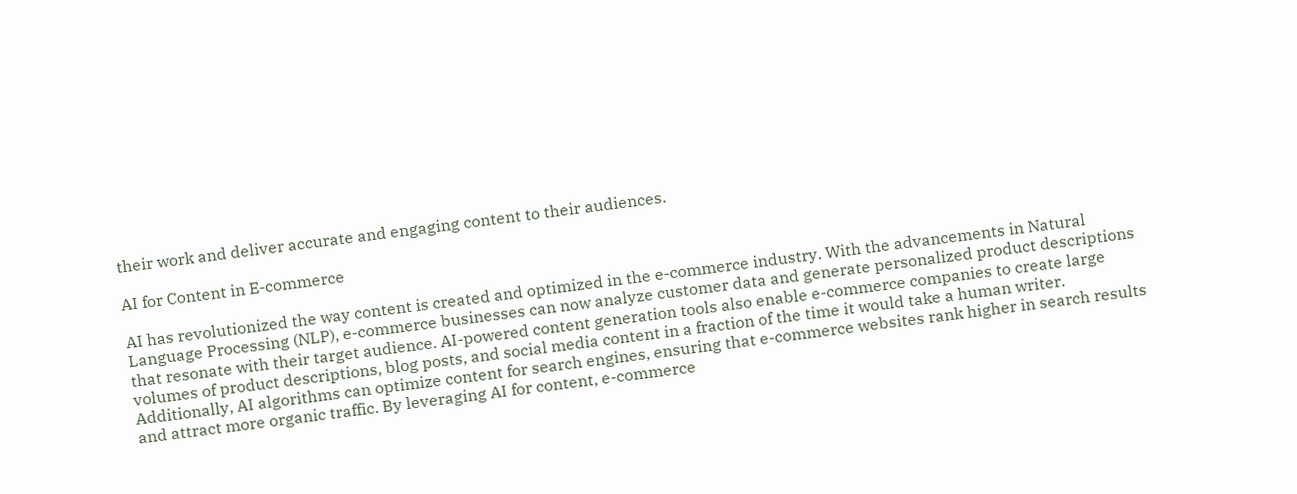their work and deliver accurate and engaging content to their audiences.

AI for Content in E-commerce

AI has revolutionized the way content is created and optimized in the e-commerce industry. With the advancements in Natural Language Processing (NLP), e-commerce businesses can now analyze customer data and generate personalized product descriptions that resonate with their target audience. AI-powered content generation tools also enable e-commerce companies to create large volumes of product descriptions, blog posts, and social media content in a fraction of the time it would take a human writer. Additionally, AI algorithms can optimize content for search engines, ensuring that e-commerce websites rank higher in search results and attract more organic traffic. By leveraging AI for content, e-commerce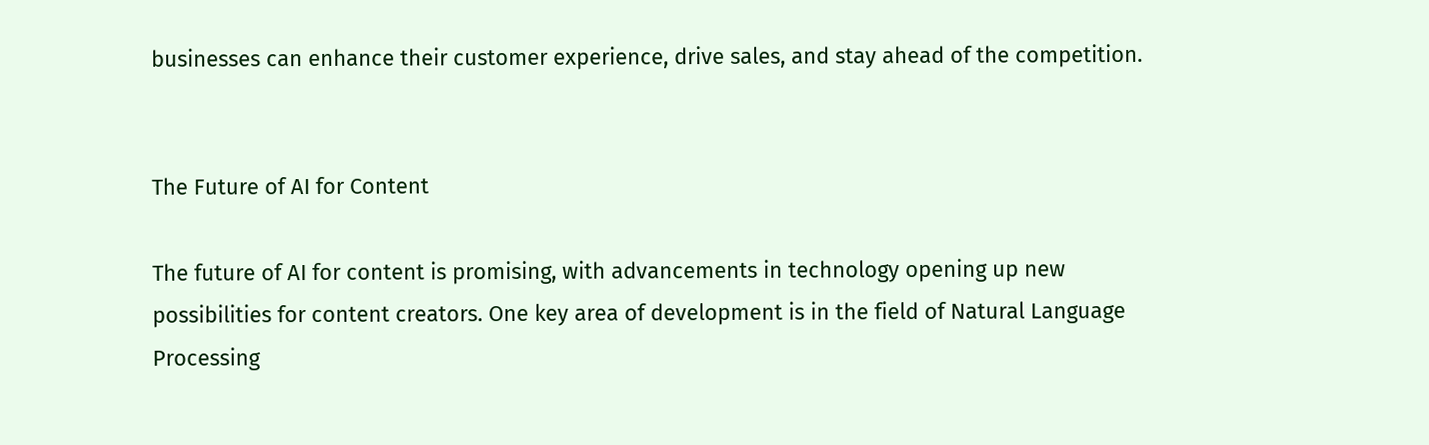businesses can enhance their customer experience, drive sales, and stay ahead of the competition.


The Future of AI for Content

The future of AI for content is promising, with advancements in technology opening up new possibilities for content creators. One key area of development is in the field of Natural Language Processing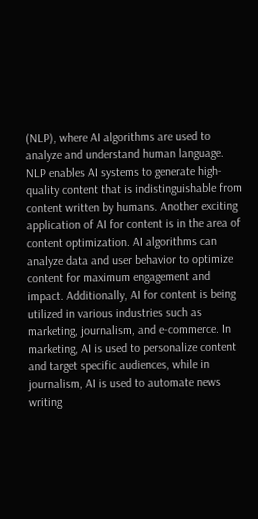(NLP), where AI algorithms are used to analyze and understand human language. NLP enables AI systems to generate high-quality content that is indistinguishable from content written by humans. Another exciting application of AI for content is in the area of content optimization. AI algorithms can analyze data and user behavior to optimize content for maximum engagement and impact. Additionally, AI for content is being utilized in various industries such as marketing, journalism, and e-commerce. In marketing, AI is used to personalize content and target specific audiences, while in journalism, AI is used to automate news writing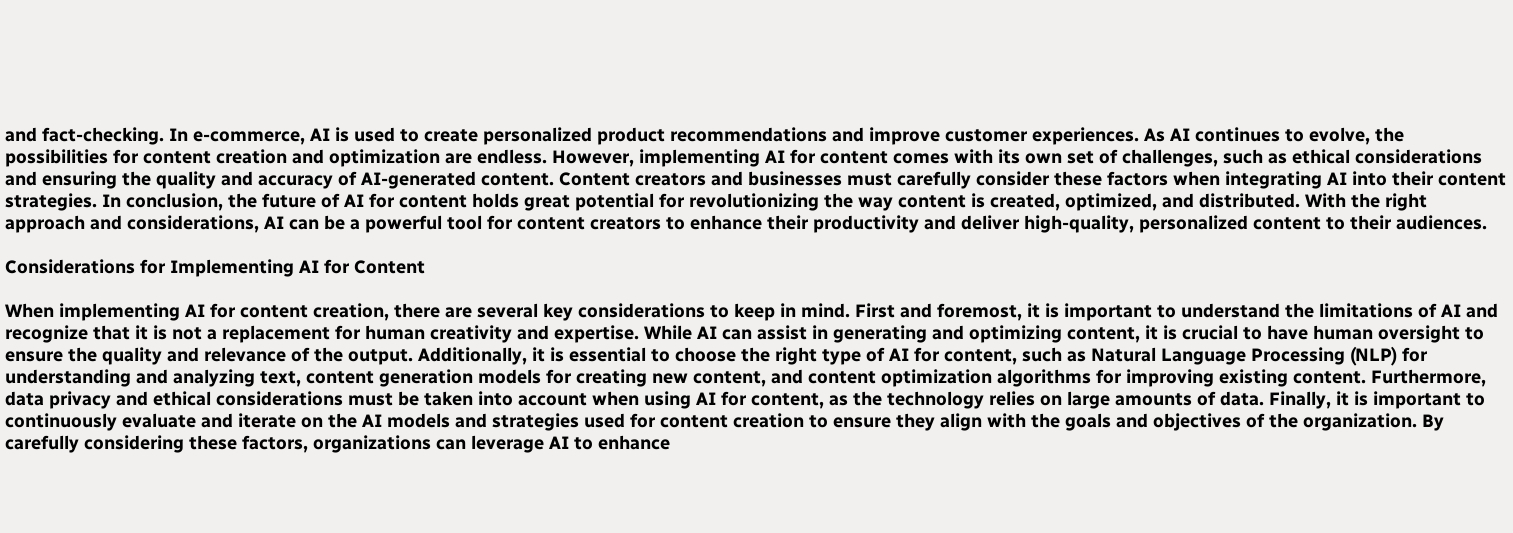and fact-checking. In e-commerce, AI is used to create personalized product recommendations and improve customer experiences. As AI continues to evolve, the possibilities for content creation and optimization are endless. However, implementing AI for content comes with its own set of challenges, such as ethical considerations and ensuring the quality and accuracy of AI-generated content. Content creators and businesses must carefully consider these factors when integrating AI into their content strategies. In conclusion, the future of AI for content holds great potential for revolutionizing the way content is created, optimized, and distributed. With the right approach and considerations, AI can be a powerful tool for content creators to enhance their productivity and deliver high-quality, personalized content to their audiences.

Considerations for Implementing AI for Content

When implementing AI for content creation, there are several key considerations to keep in mind. First and foremost, it is important to understand the limitations of AI and recognize that it is not a replacement for human creativity and expertise. While AI can assist in generating and optimizing content, it is crucial to have human oversight to ensure the quality and relevance of the output. Additionally, it is essential to choose the right type of AI for content, such as Natural Language Processing (NLP) for understanding and analyzing text, content generation models for creating new content, and content optimization algorithms for improving existing content. Furthermore, data privacy and ethical considerations must be taken into account when using AI for content, as the technology relies on large amounts of data. Finally, it is important to continuously evaluate and iterate on the AI models and strategies used for content creation to ensure they align with the goals and objectives of the organization. By carefully considering these factors, organizations can leverage AI to enhance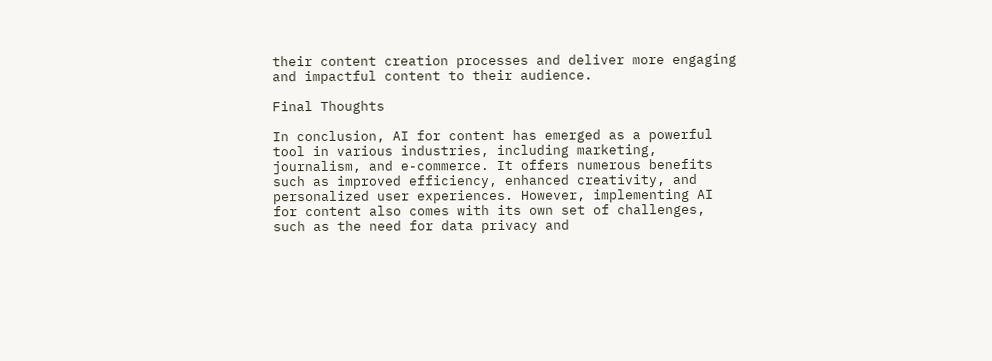their content creation processes and deliver more engaging and impactful content to their audience.

Final Thoughts

In conclusion, AI for content has emerged as a powerful tool in various industries, including marketing, journalism, and e-commerce. It offers numerous benefits such as improved efficiency, enhanced creativity, and personalized user experiences. However, implementing AI for content also comes with its own set of challenges, such as the need for data privacy and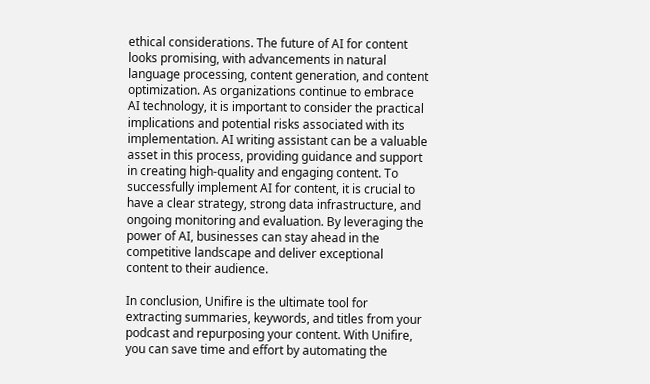ethical considerations. The future of AI for content looks promising, with advancements in natural language processing, content generation, and content optimization. As organizations continue to embrace AI technology, it is important to consider the practical implications and potential risks associated with its implementation. AI writing assistant can be a valuable asset in this process, providing guidance and support in creating high-quality and engaging content. To successfully implement AI for content, it is crucial to have a clear strategy, strong data infrastructure, and ongoing monitoring and evaluation. By leveraging the power of AI, businesses can stay ahead in the competitive landscape and deliver exceptional content to their audience.

In conclusion, Unifire is the ultimate tool for extracting summaries, keywords, and titles from your podcast and repurposing your content. With Unifire, you can save time and effort by automating the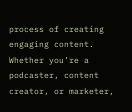process of creating engaging content. Whether you’re a podcaster, content creator, or marketer,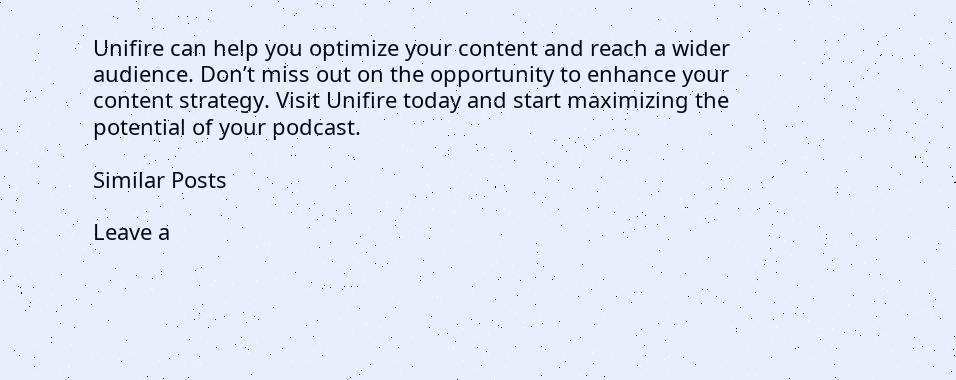Unifire can help you optimize your content and reach a wider audience. Don’t miss out on the opportunity to enhance your content strategy. Visit Unifire today and start maximizing the potential of your podcast.

Similar Posts

Leave a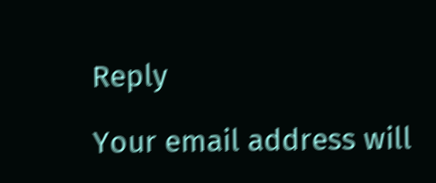Reply

Your email address will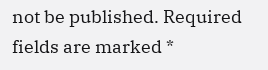not be published. Required fields are marked *